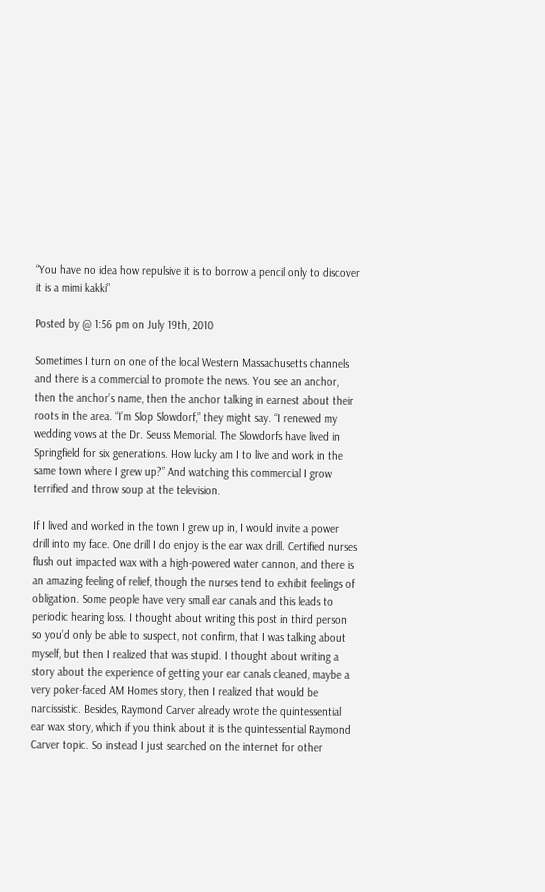“You have no idea how repulsive it is to borrow a pencil only to discover it is a mimi kakki”

Posted by @ 1:56 pm on July 19th, 2010

Sometimes I turn on one of the local Western Massachusetts channels and there is a commercial to promote the news. You see an anchor, then the anchor’s name, then the anchor talking in earnest about their roots in the area. “I’m Slop Slowdorf,” they might say. “I renewed my wedding vows at the Dr. Seuss Memorial. The Slowdorfs have lived in Springfield for six generations. How lucky am I to live and work in the same town where I grew up?” And watching this commercial I grow terrified and throw soup at the television.

If I lived and worked in the town I grew up in, I would invite a power drill into my face. One drill I do enjoy is the ear wax drill. Certified nurses flush out impacted wax with a high-powered water cannon, and there is an amazing feeling of relief, though the nurses tend to exhibit feelings of obligation. Some people have very small ear canals and this leads to periodic hearing loss. I thought about writing this post in third person so you’d only be able to suspect, not confirm, that I was talking about myself, but then I realized that was stupid. I thought about writing a story about the experience of getting your ear canals cleaned, maybe a very poker-faced AM Homes story, then I realized that would be narcissistic. Besides, Raymond Carver already wrote the quintessential ear wax story, which if you think about it is the quintessential Raymond Carver topic. So instead I just searched on the internet for other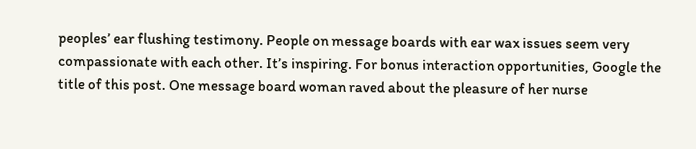peoples’ ear flushing testimony. People on message boards with ear wax issues seem very compassionate with each other. It’s inspiring. For bonus interaction opportunities, Google the title of this post. One message board woman raved about the pleasure of her nurse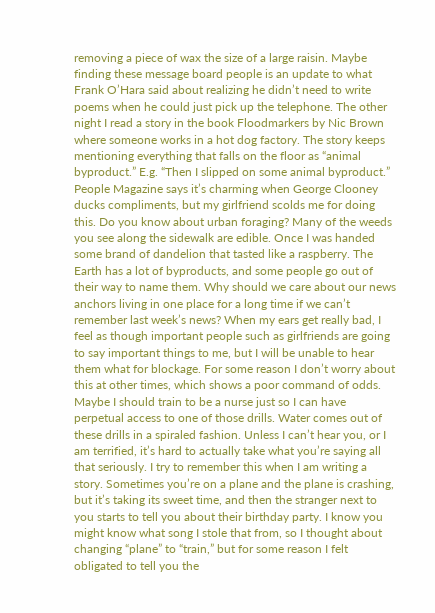removing a piece of wax the size of a large raisin. Maybe finding these message board people is an update to what Frank O’Hara said about realizing he didn’t need to write poems when he could just pick up the telephone. The other night I read a story in the book Floodmarkers by Nic Brown where someone works in a hot dog factory. The story keeps mentioning everything that falls on the floor as “animal byproduct.” E.g. “Then I slipped on some animal byproduct.” People Magazine says it’s charming when George Clooney ducks compliments, but my girlfriend scolds me for doing this. Do you know about urban foraging? Many of the weeds you see along the sidewalk are edible. Once I was handed some brand of dandelion that tasted like a raspberry. The Earth has a lot of byproducts, and some people go out of their way to name them. Why should we care about our news anchors living in one place for a long time if we can’t remember last week’s news? When my ears get really bad, I feel as though important people such as girlfriends are going to say important things to me, but I will be unable to hear them what for blockage. For some reason I don’t worry about this at other times, which shows a poor command of odds. Maybe I should train to be a nurse just so I can have perpetual access to one of those drills. Water comes out of these drills in a spiraled fashion. Unless I can’t hear you, or I am terrified, it’s hard to actually take what you’re saying all that seriously. I try to remember this when I am writing a story. Sometimes you’re on a plane and the plane is crashing, but it’s taking its sweet time, and then the stranger next to you starts to tell you about their birthday party. I know you might know what song I stole that from, so I thought about changing “plane” to “train,” but for some reason I felt obligated to tell you the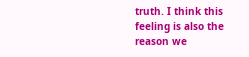truth. I think this feeling is also the reason we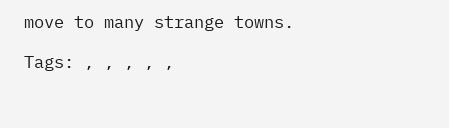move to many strange towns.

Tags: , , , , ,